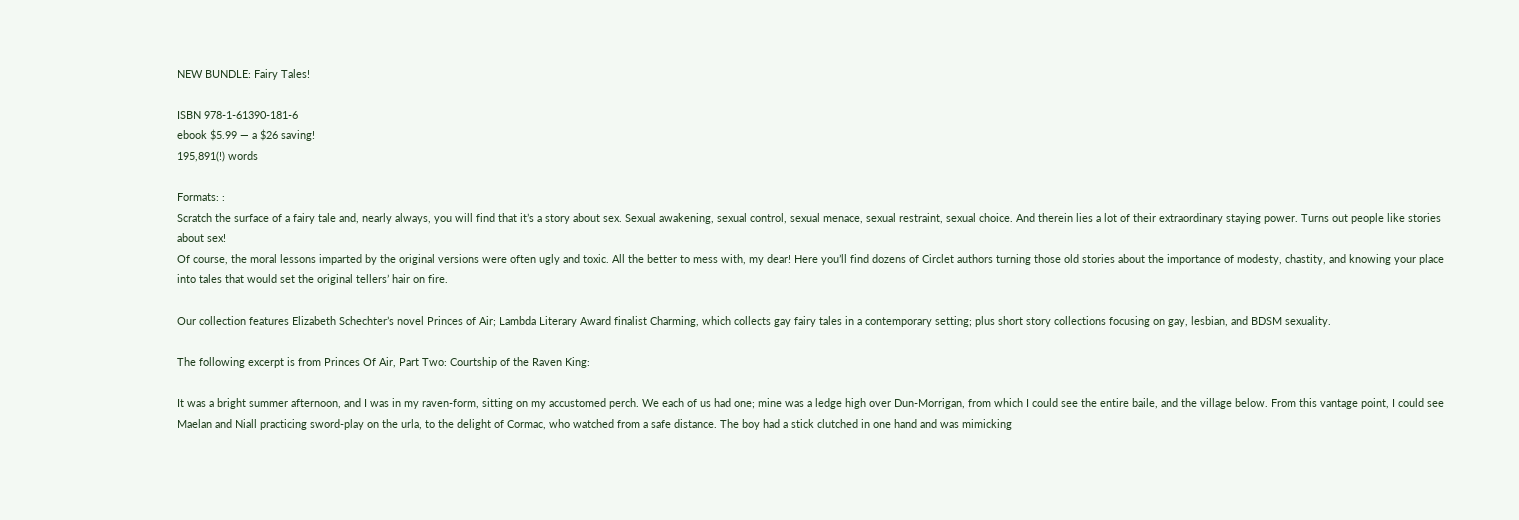NEW BUNDLE: Fairy Tales!

ISBN 978-1-61390-181-6
ebook $5.99 — a $26 saving!
195,891(!) words

Formats: :
Scratch the surface of a fairy tale and, nearly always, you will find that it’s a story about sex. Sexual awakening, sexual control, sexual menace, sexual restraint, sexual choice. And therein lies a lot of their extraordinary staying power. Turns out people like stories about sex!
Of course, the moral lessons imparted by the original versions were often ugly and toxic. All the better to mess with, my dear! Here you’ll find dozens of Circlet authors turning those old stories about the importance of modesty, chastity, and knowing your place into tales that would set the original tellers’ hair on fire.

Our collection features Elizabeth Schechter’s novel Princes of Air; Lambda Literary Award finalist Charming, which collects gay fairy tales in a contemporary setting; plus short story collections focusing on gay, lesbian, and BDSM sexuality.

The following excerpt is from Princes Of Air, Part Two: Courtship of the Raven King:

It was a bright summer afternoon, and I was in my raven-form, sitting on my accustomed perch. We each of us had one; mine was a ledge high over Dun-Morrigan, from which I could see the entire baile, and the village below. From this vantage point, I could see Maelan and Niall practicing sword-play on the urla, to the delight of Cormac, who watched from a safe distance. The boy had a stick clutched in one hand and was mimicking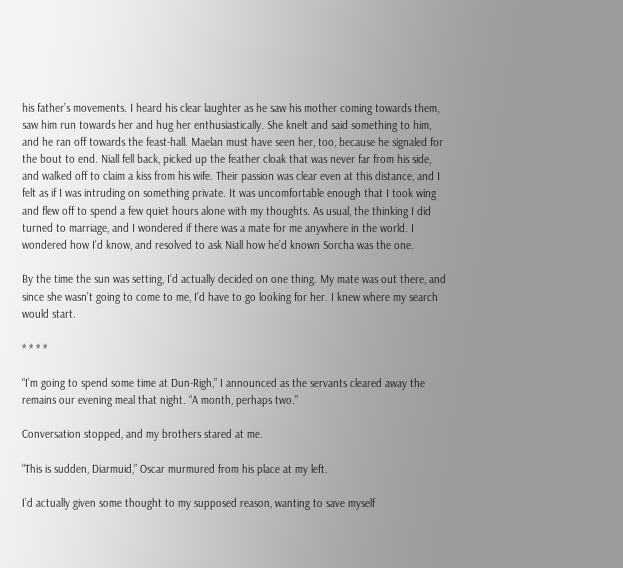his father’s movements. I heard his clear laughter as he saw his mother coming towards them, saw him run towards her and hug her enthusiastically. She knelt and said something to him, and he ran off towards the feast-hall. Maelan must have seen her, too, because he signaled for the bout to end. Niall fell back, picked up the feather cloak that was never far from his side, and walked off to claim a kiss from his wife. Their passion was clear even at this distance, and I felt as if I was intruding on something private. It was uncomfortable enough that I took wing and flew off to spend a few quiet hours alone with my thoughts. As usual, the thinking I did turned to marriage, and I wondered if there was a mate for me anywhere in the world. I wondered how I’d know, and resolved to ask Niall how he’d known Sorcha was the one.

By the time the sun was setting, I’d actually decided on one thing. My mate was out there, and since she wasn’t going to come to me, I’d have to go looking for her. I knew where my search would start.

* * * *

“I’m going to spend some time at Dun-Righ,” I announced as the servants cleared away the remains our evening meal that night. “A month, perhaps two.”

Conversation stopped, and my brothers stared at me.

“This is sudden, Diarmuid,” Oscar murmured from his place at my left.

I’d actually given some thought to my supposed reason, wanting to save myself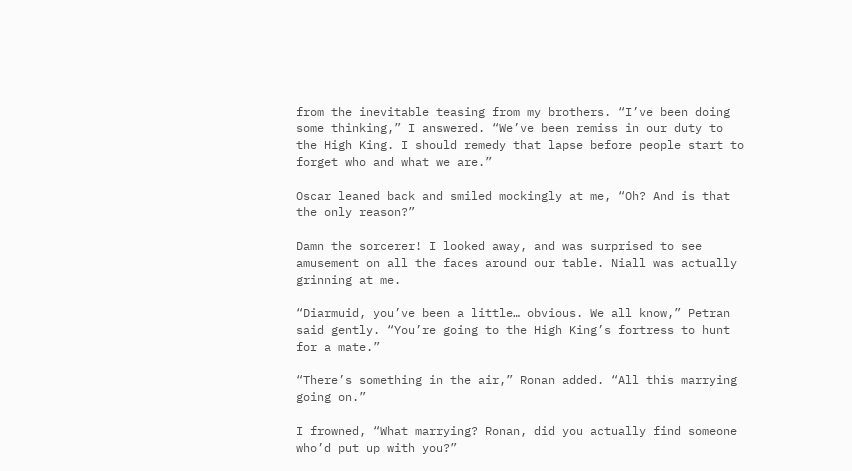from the inevitable teasing from my brothers. “I’ve been doing some thinking,” I answered. “We’ve been remiss in our duty to the High King. I should remedy that lapse before people start to forget who and what we are.”

Oscar leaned back and smiled mockingly at me, “Oh? And is that the only reason?”

Damn the sorcerer! I looked away, and was surprised to see amusement on all the faces around our table. Niall was actually grinning at me.

“Diarmuid, you’ve been a little… obvious. We all know,” Petran said gently. “You’re going to the High King’s fortress to hunt for a mate.”

“There’s something in the air,” Ronan added. “All this marrying going on.”

I frowned, “What marrying? Ronan, did you actually find someone who’d put up with you?”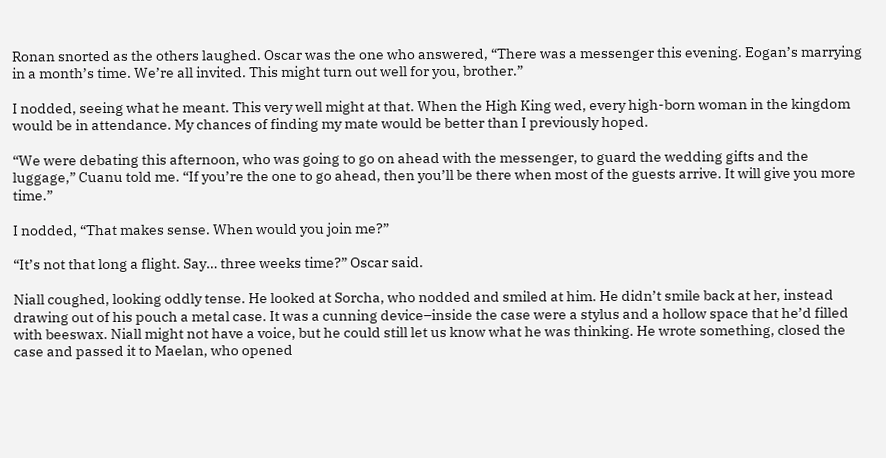Ronan snorted as the others laughed. Oscar was the one who answered, “There was a messenger this evening. Eogan’s marrying in a month’s time. We’re all invited. This might turn out well for you, brother.”

I nodded, seeing what he meant. This very well might at that. When the High King wed, every high-born woman in the kingdom would be in attendance. My chances of finding my mate would be better than I previously hoped.

“We were debating this afternoon, who was going to go on ahead with the messenger, to guard the wedding gifts and the luggage,” Cuanu told me. “If you’re the one to go ahead, then you’ll be there when most of the guests arrive. It will give you more time.”

I nodded, “That makes sense. When would you join me?”

“It’s not that long a flight. Say… three weeks time?” Oscar said.

Niall coughed, looking oddly tense. He looked at Sorcha, who nodded and smiled at him. He didn’t smile back at her, instead drawing out of his pouch a metal case. It was a cunning device–inside the case were a stylus and a hollow space that he’d filled with beeswax. Niall might not have a voice, but he could still let us know what he was thinking. He wrote something, closed the case and passed it to Maelan, who opened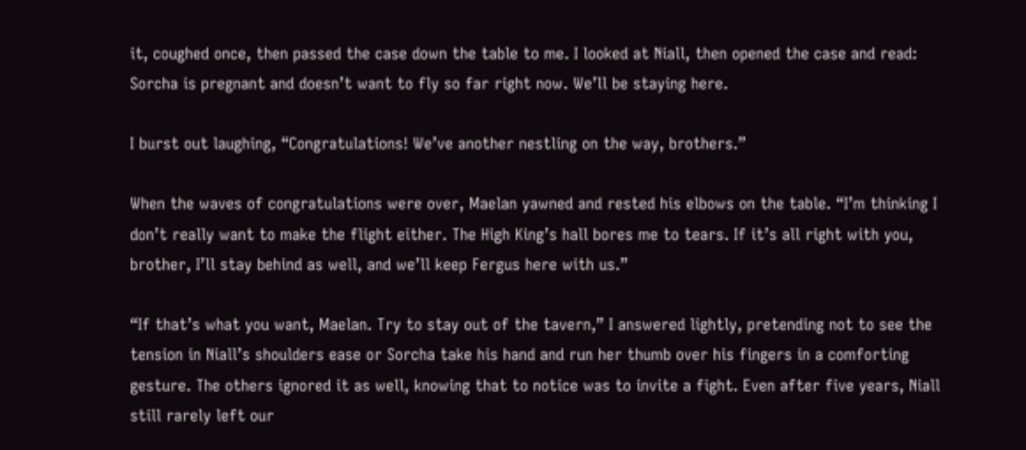it, coughed once, then passed the case down the table to me. I looked at Niall, then opened the case and read: Sorcha is pregnant and doesn’t want to fly so far right now. We’ll be staying here.

I burst out laughing, “Congratulations! We’ve another nestling on the way, brothers.”

When the waves of congratulations were over, Maelan yawned and rested his elbows on the table. “I’m thinking I don’t really want to make the flight either. The High King’s hall bores me to tears. If it’s all right with you, brother, I’ll stay behind as well, and we’ll keep Fergus here with us.”

“If that’s what you want, Maelan. Try to stay out of the tavern,” I answered lightly, pretending not to see the tension in Niall’s shoulders ease or Sorcha take his hand and run her thumb over his fingers in a comforting gesture. The others ignored it as well, knowing that to notice was to invite a fight. Even after five years, Niall still rarely left our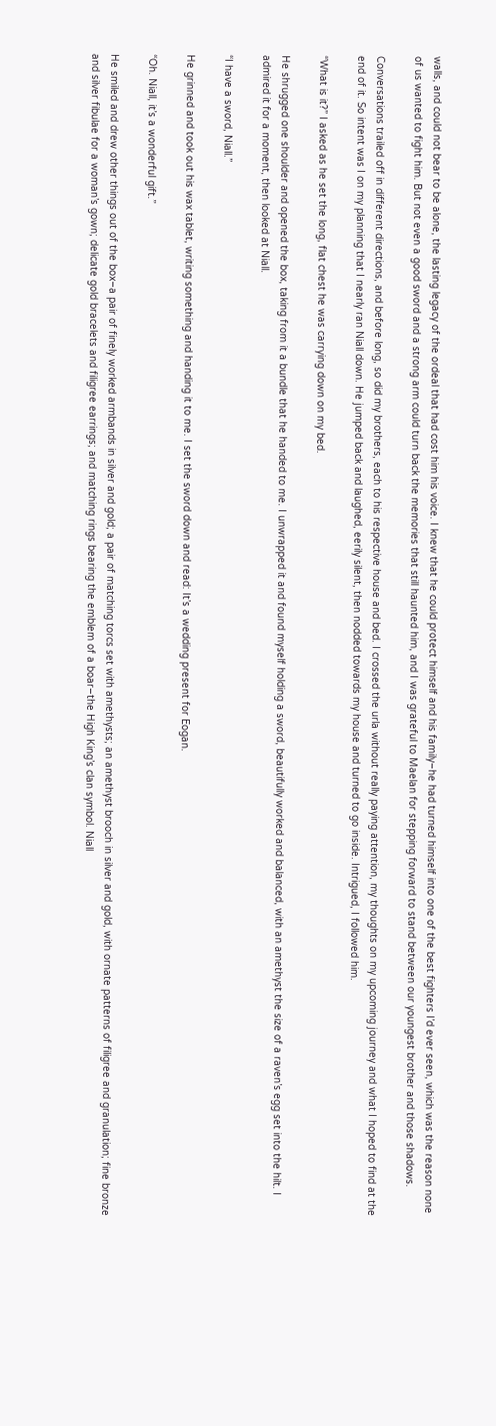walls, and could not bear to be alone, the lasting legacy of the ordeal that had cost him his voice. I knew that he could protect himself and his family–he had turned himself into one of the best fighters I’d ever seen, which was the reason none of us wanted to fight him. But not even a good sword and a strong arm could turn back the memories that still haunted him, and I was grateful to Maelan for stepping forward to stand between our youngest brother and those shadows.

Conversations trailed off in different directions, and before long, so did my brothers, each to his respective house and bed. I crossed the urla without really paying attention, my thoughts on my upcoming journey and what I hoped to find at the end of it. So intent was I on my planning that I nearly ran Niall down. He jumped back and laughed, eerily silent, then nodded towards my house and turned to go inside. Intrigued, I followed him.

“What is it?” I asked as he set the long, flat chest he was carrying down on my bed.

He shrugged one shoulder and opened the box, taking from it a bundle that he handed to me. I unwrapped it and found myself holding a sword, beautifully worked and balanced, with an amethyst the size of a raven’s egg set into the hilt. I admired it for a moment, then looked at Niall.

“I have a sword, Niall.”

He grinned and took out his wax tablet, writing something and handing it to me. I set the sword down and read: It’s a wedding present for Eogan.

“Oh. Niall, it’s a wonderful gift.”

He smiled and drew other things out of the box–a pair of finely worked armbands in silver and gold; a pair of matching torcs set with amethysts; an amethyst brooch in silver and gold, with ornate patterns of filigree and granulation; fine bronze and silver fibulae for a woman’s gown; delicate gold bracelets and filigree earrings; and matching rings bearing the emblem of a boar–the High King’s clan symbol. Niall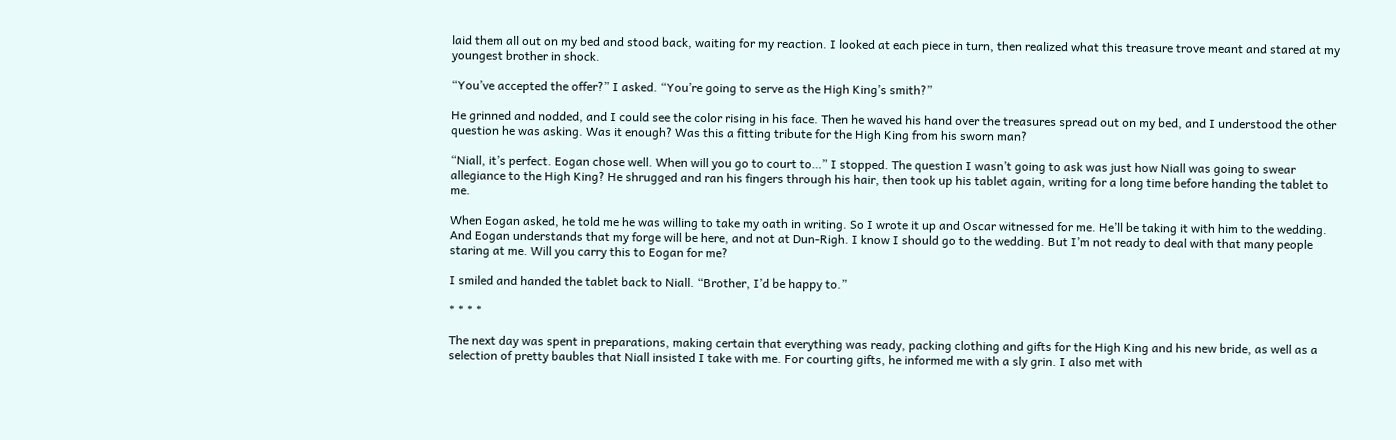laid them all out on my bed and stood back, waiting for my reaction. I looked at each piece in turn, then realized what this treasure trove meant and stared at my youngest brother in shock.

“You’ve accepted the offer?” I asked. “You’re going to serve as the High King’s smith?”

He grinned and nodded, and I could see the color rising in his face. Then he waved his hand over the treasures spread out on my bed, and I understood the other question he was asking. Was it enough? Was this a fitting tribute for the High King from his sworn man?

“Niall, it’s perfect. Eogan chose well. When will you go to court to…” I stopped. The question I wasn’t going to ask was just how Niall was going to swear allegiance to the High King? He shrugged and ran his fingers through his hair, then took up his tablet again, writing for a long time before handing the tablet to me.

When Eogan asked, he told me he was willing to take my oath in writing. So I wrote it up and Oscar witnessed for me. He’ll be taking it with him to the wedding. And Eogan understands that my forge will be here, and not at Dun-Righ. I know I should go to the wedding. But I’m not ready to deal with that many people staring at me. Will you carry this to Eogan for me?

I smiled and handed the tablet back to Niall. “Brother, I’d be happy to.”

* * * *

The next day was spent in preparations, making certain that everything was ready, packing clothing and gifts for the High King and his new bride, as well as a selection of pretty baubles that Niall insisted I take with me. For courting gifts, he informed me with a sly grin. I also met with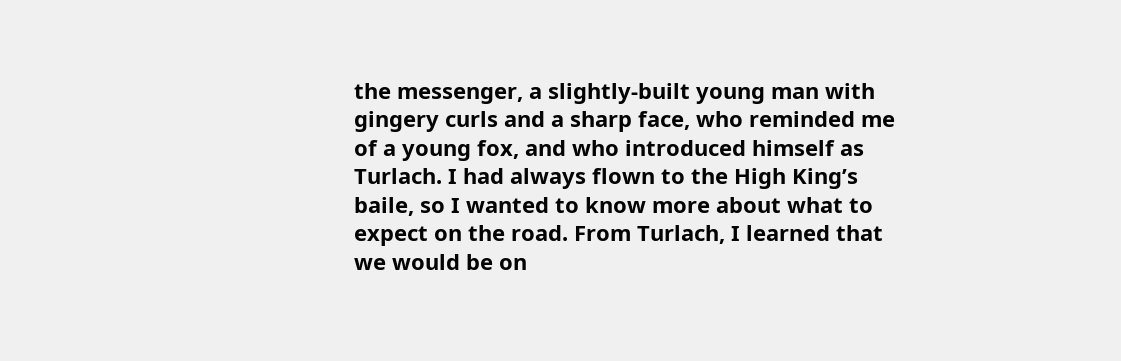the messenger, a slightly-built young man with gingery curls and a sharp face, who reminded me of a young fox, and who introduced himself as Turlach. I had always flown to the High King’s baile, so I wanted to know more about what to expect on the road. From Turlach, I learned that we would be on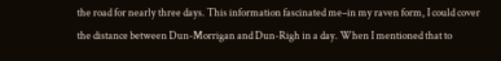the road for nearly three days. This information fascinated me–in my raven form, I could cover the distance between Dun-Morrigan and Dun-Righ in a day. When I mentioned that to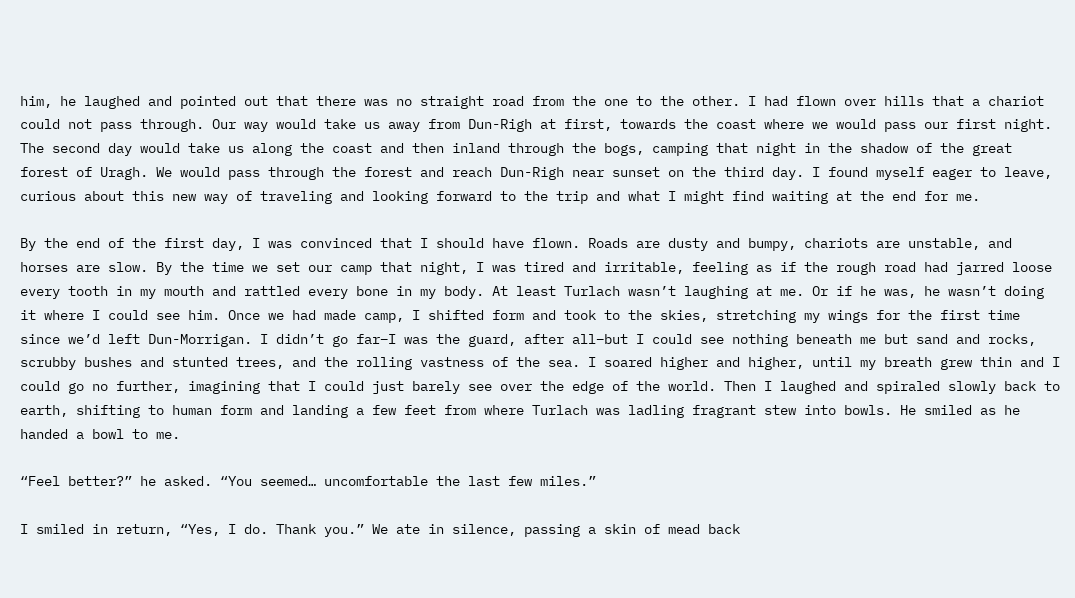him, he laughed and pointed out that there was no straight road from the one to the other. I had flown over hills that a chariot could not pass through. Our way would take us away from Dun-Righ at first, towards the coast where we would pass our first night. The second day would take us along the coast and then inland through the bogs, camping that night in the shadow of the great forest of Uragh. We would pass through the forest and reach Dun-Righ near sunset on the third day. I found myself eager to leave, curious about this new way of traveling and looking forward to the trip and what I might find waiting at the end for me.

By the end of the first day, I was convinced that I should have flown. Roads are dusty and bumpy, chariots are unstable, and horses are slow. By the time we set our camp that night, I was tired and irritable, feeling as if the rough road had jarred loose every tooth in my mouth and rattled every bone in my body. At least Turlach wasn’t laughing at me. Or if he was, he wasn’t doing it where I could see him. Once we had made camp, I shifted form and took to the skies, stretching my wings for the first time since we’d left Dun-Morrigan. I didn’t go far–I was the guard, after all–but I could see nothing beneath me but sand and rocks, scrubby bushes and stunted trees, and the rolling vastness of the sea. I soared higher and higher, until my breath grew thin and I could go no further, imagining that I could just barely see over the edge of the world. Then I laughed and spiraled slowly back to earth, shifting to human form and landing a few feet from where Turlach was ladling fragrant stew into bowls. He smiled as he handed a bowl to me.

“Feel better?” he asked. “You seemed… uncomfortable the last few miles.”

I smiled in return, “Yes, I do. Thank you.” We ate in silence, passing a skin of mead back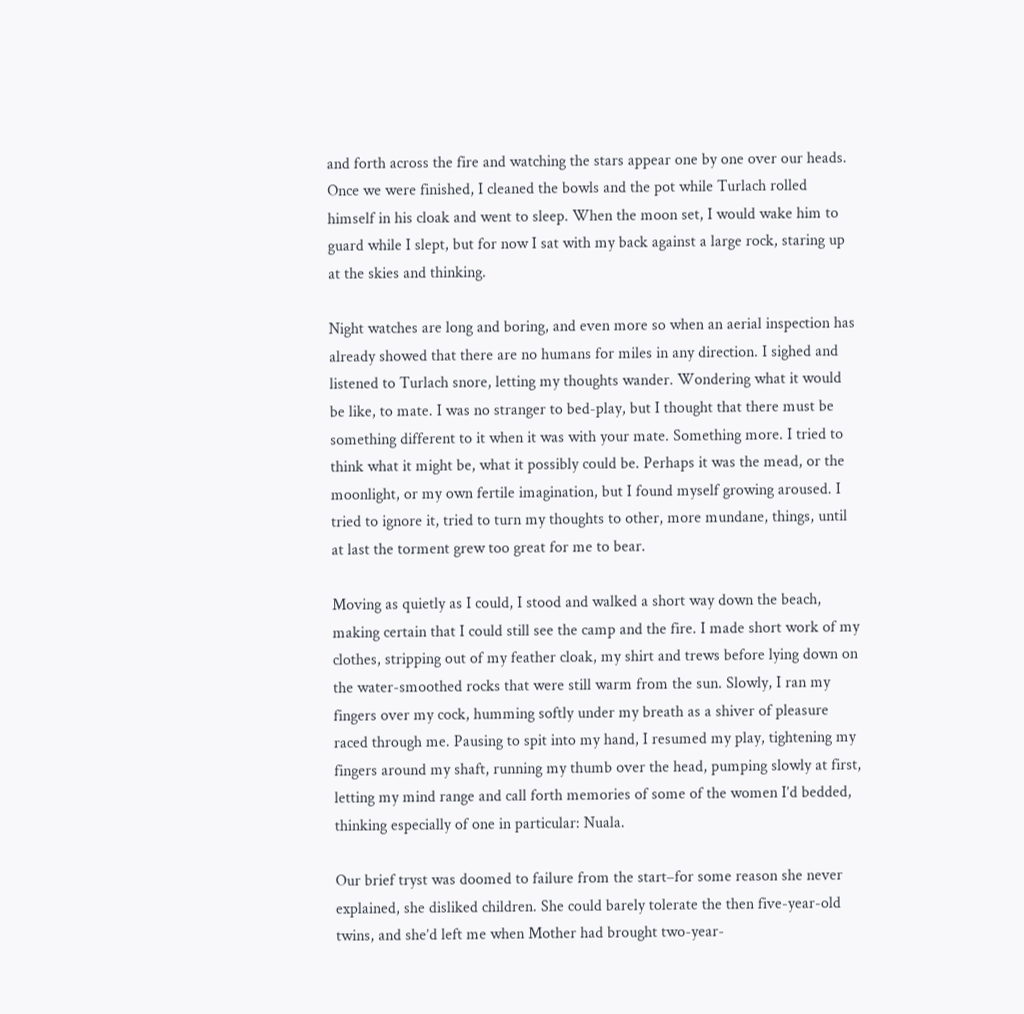and forth across the fire and watching the stars appear one by one over our heads. Once we were finished, I cleaned the bowls and the pot while Turlach rolled himself in his cloak and went to sleep. When the moon set, I would wake him to guard while I slept, but for now I sat with my back against a large rock, staring up at the skies and thinking.

Night watches are long and boring, and even more so when an aerial inspection has already showed that there are no humans for miles in any direction. I sighed and listened to Turlach snore, letting my thoughts wander. Wondering what it would be like, to mate. I was no stranger to bed-play, but I thought that there must be something different to it when it was with your mate. Something more. I tried to think what it might be, what it possibly could be. Perhaps it was the mead, or the moonlight, or my own fertile imagination, but I found myself growing aroused. I tried to ignore it, tried to turn my thoughts to other, more mundane, things, until at last the torment grew too great for me to bear.

Moving as quietly as I could, I stood and walked a short way down the beach, making certain that I could still see the camp and the fire. I made short work of my clothes, stripping out of my feather cloak, my shirt and trews before lying down on the water-smoothed rocks that were still warm from the sun. Slowly, I ran my fingers over my cock, humming softly under my breath as a shiver of pleasure raced through me. Pausing to spit into my hand, I resumed my play, tightening my fingers around my shaft, running my thumb over the head, pumping slowly at first, letting my mind range and call forth memories of some of the women I’d bedded, thinking especially of one in particular: Nuala.

Our brief tryst was doomed to failure from the start–for some reason she never explained, she disliked children. She could barely tolerate the then five-year-old twins, and she’d left me when Mother had brought two-year-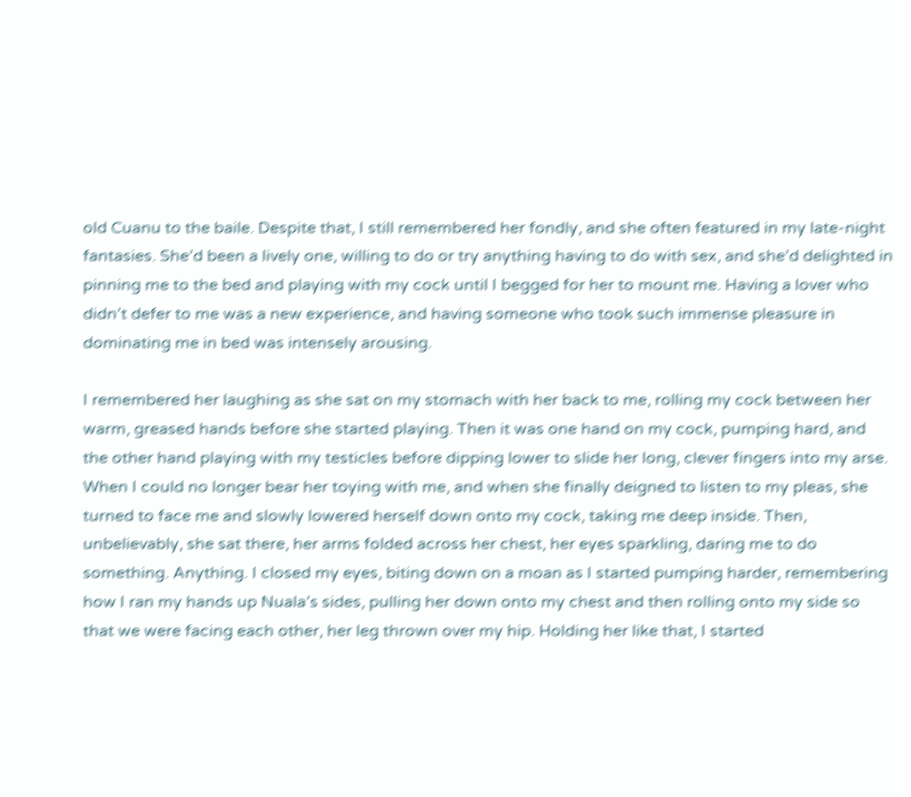old Cuanu to the baile. Despite that, I still remembered her fondly, and she often featured in my late-night fantasies. She’d been a lively one, willing to do or try anything having to do with sex, and she’d delighted in pinning me to the bed and playing with my cock until I begged for her to mount me. Having a lover who didn’t defer to me was a new experience, and having someone who took such immense pleasure in dominating me in bed was intensely arousing.

I remembered her laughing as she sat on my stomach with her back to me, rolling my cock between her warm, greased hands before she started playing. Then it was one hand on my cock, pumping hard, and the other hand playing with my testicles before dipping lower to slide her long, clever fingers into my arse. When I could no longer bear her toying with me, and when she finally deigned to listen to my pleas, she turned to face me and slowly lowered herself down onto my cock, taking me deep inside. Then, unbelievably, she sat there, her arms folded across her chest, her eyes sparkling, daring me to do something. Anything. I closed my eyes, biting down on a moan as I started pumping harder, remembering how I ran my hands up Nuala’s sides, pulling her down onto my chest and then rolling onto my side so that we were facing each other, her leg thrown over my hip. Holding her like that, I started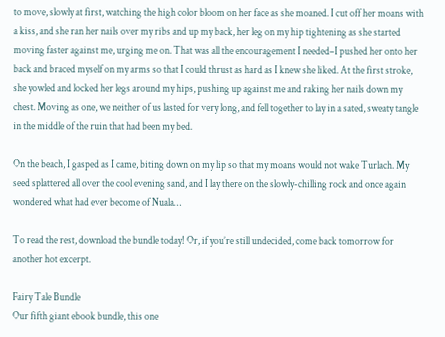to move, slowly at first, watching the high color bloom on her face as she moaned. I cut off her moans with a kiss, and she ran her nails over my ribs and up my back, her leg on my hip tightening as she started moving faster against me, urging me on. That was all the encouragement I needed–I pushed her onto her back and braced myself on my arms so that I could thrust as hard as I knew she liked. At the first stroke, she yowled and locked her legs around my hips, pushing up against me and raking her nails down my chest. Moving as one, we neither of us lasted for very long, and fell together to lay in a sated, sweaty tangle in the middle of the ruin that had been my bed.

On the beach, I gasped as I came, biting down on my lip so that my moans would not wake Turlach. My seed splattered all over the cool evening sand, and I lay there on the slowly-chilling rock and once again wondered what had ever become of Nuala…

To read the rest, download the bundle today! Or, if you’re still undecided, come back tomorrow for another hot excerpt.

Fairy Tale Bundle
Our fifth giant ebook bundle, this one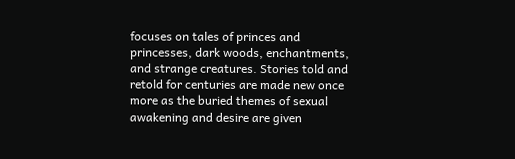focuses on tales of princes and princesses, dark woods, enchantments, and strange creatures. Stories told and retold for centuries are made new once more as the buried themes of sexual awakening and desire are given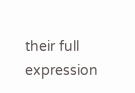their full expression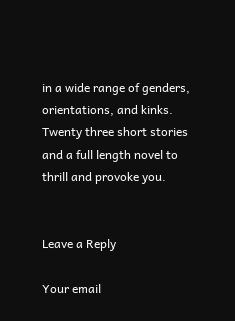in a wide range of genders, orientations, and kinks. Twenty three short stories and a full length novel to thrill and provoke you.


Leave a Reply

Your email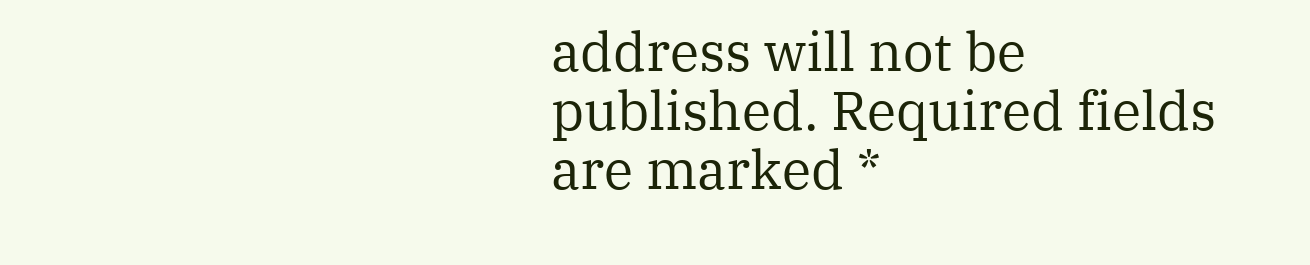address will not be published. Required fields are marked *